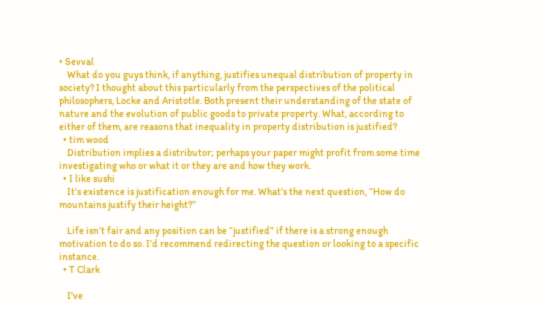• Sevval
    What do you guys think, if anything, justifies unequal distribution of property in society? I thought about this particularly from the perspectives of the political philosophers, Locke and Aristotle. Both present their understanding of the state of nature and the evolution of public goods to private property. What, according to either of them, are reasons that inequality in property distribution is justified?
  • tim wood
    Distribution implies a distributor; perhaps your paper might profit from some time investigating who or what it or they are and how they work.
  • I like sushi
    It’s existence is justification enough for me. What’s the next question, “How do mountains justify their height?”

    Life isn’t fair and any position can be “justified” if there is a strong enough motivation to do so. I’d recommend redirecting the question or looking to a specific instance.
  • T Clark

    I've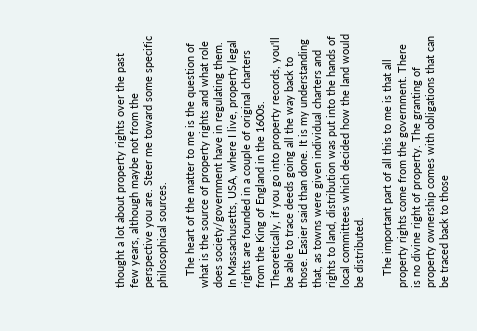thought a lot about property rights over the past few years, although maybe not from the perspective you are. Steer me toward some specific philosophical sources.

    The heart of the matter to me is the question of what is the source of property rights and what role does society/government have in regulating them. In Massachusetts, USA, where I live, property legal rights are founded in a couple of original charters from the King of England in the 1600s. Theoretically, if you go into property records, you'll be able to trace deeds going all the way back to those. Easier said than done. It is my understanding that, as towns were given individual charters and rights to land, distribution was put into the hands of local committees which decided how the land would be distributed.

    The important part of all this to me is that all property rights come from the government. There is no divine right of property. The granting of property ownership comes with obligations that can be traced back to those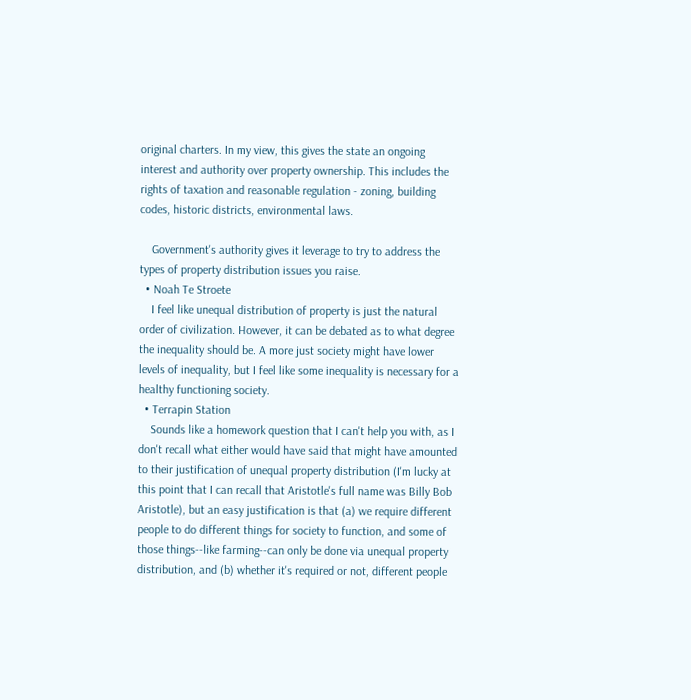original charters. In my view, this gives the state an ongoing interest and authority over property ownership. This includes the rights of taxation and reasonable regulation - zoning, building codes, historic districts, environmental laws.

    Government's authority gives it leverage to try to address the types of property distribution issues you raise.
  • Noah Te Stroete
    I feel like unequal distribution of property is just the natural order of civilization. However, it can be debated as to what degree the inequality should be. A more just society might have lower levels of inequality, but I feel like some inequality is necessary for a healthy functioning society.
  • Terrapin Station
    Sounds like a homework question that I can't help you with, as I don't recall what either would have said that might have amounted to their justification of unequal property distribution (I'm lucky at this point that I can recall that Aristotle's full name was Billy Bob Aristotle), but an easy justification is that (a) we require different people to do different things for society to function, and some of those things--like farming--can only be done via unequal property distribution, and (b) whether it's required or not, different people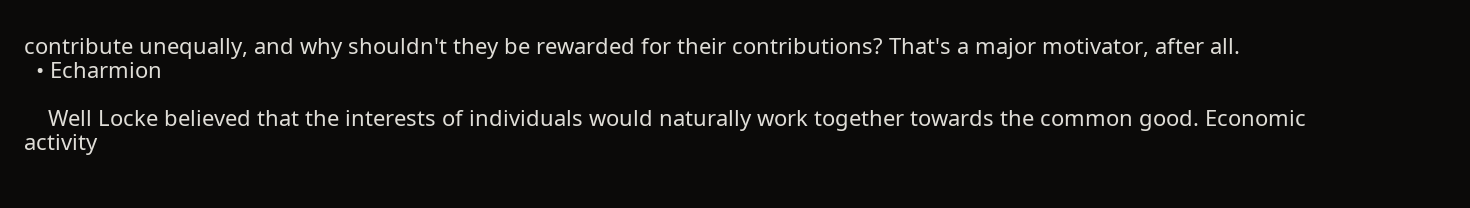contribute unequally, and why shouldn't they be rewarded for their contributions? That's a major motivator, after all.
  • Echarmion

    Well Locke believed that the interests of individuals would naturally work together towards the common good. Economic activity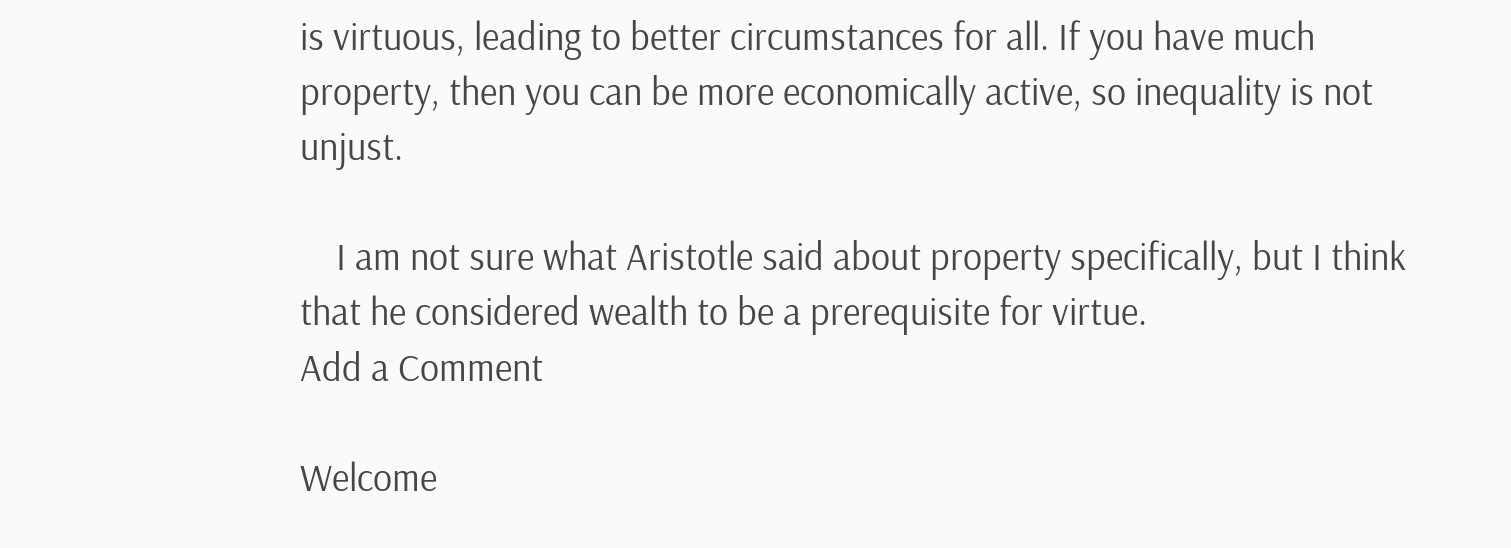is virtuous, leading to better circumstances for all. If you have much property, then you can be more economically active, so inequality is not unjust.

    I am not sure what Aristotle said about property specifically, but I think that he considered wealth to be a prerequisite for virtue.
Add a Comment

Welcome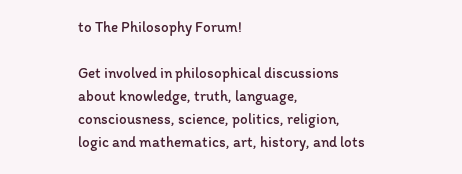to The Philosophy Forum!

Get involved in philosophical discussions about knowledge, truth, language, consciousness, science, politics, religion, logic and mathematics, art, history, and lots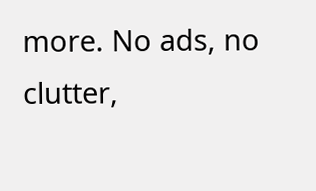more. No ads, no clutter,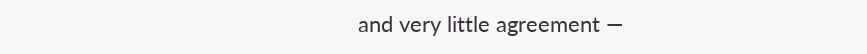and very little agreement —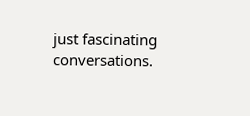just fascinating conversations.